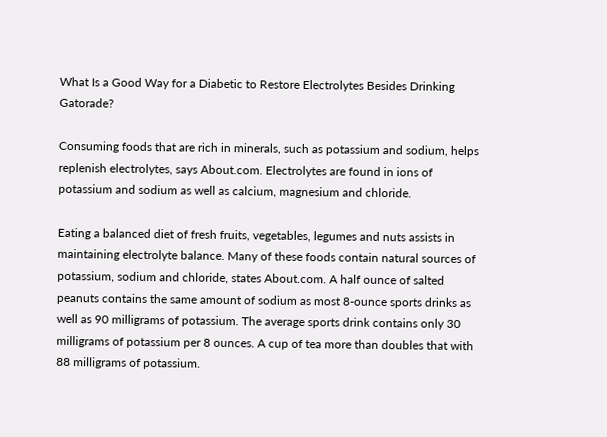What Is a Good Way for a Diabetic to Restore Electrolytes Besides Drinking Gatorade?

Consuming foods that are rich in minerals, such as potassium and sodium, helps replenish electrolytes, says About.com. Electrolytes are found in ions of potassium and sodium as well as calcium, magnesium and chloride.

Eating a balanced diet of fresh fruits, vegetables, legumes and nuts assists in maintaining electrolyte balance. Many of these foods contain natural sources of potassium, sodium and chloride, states About.com. A half ounce of salted peanuts contains the same amount of sodium as most 8-ounce sports drinks as well as 90 milligrams of potassium. The average sports drink contains only 30 milligrams of potassium per 8 ounces. A cup of tea more than doubles that with 88 milligrams of potassium.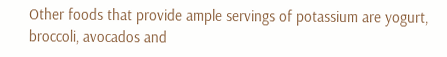Other foods that provide ample servings of potassium are yogurt, broccoli, avocados and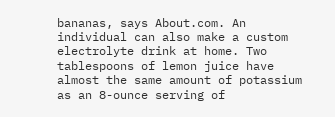bananas, says About.com. An individual can also make a custom electrolyte drink at home. Two tablespoons of lemon juice have almost the same amount of potassium as an 8-ounce serving of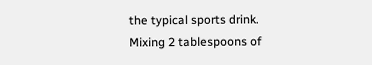the typical sports drink. Mixing 2 tablespoons of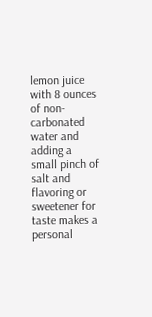lemon juice with 8 ounces of non-carbonated water and adding a small pinch of salt and flavoring or sweetener for taste makes a personal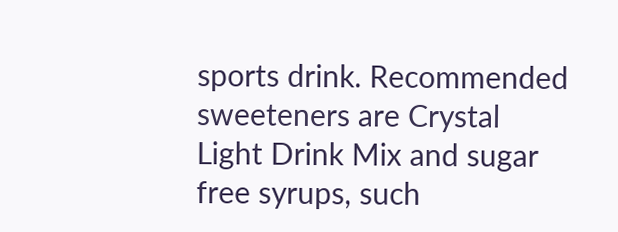sports drink. Recommended sweeteners are Crystal Light Drink Mix and sugar free syrups, such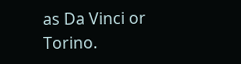as Da Vinci or Torino.